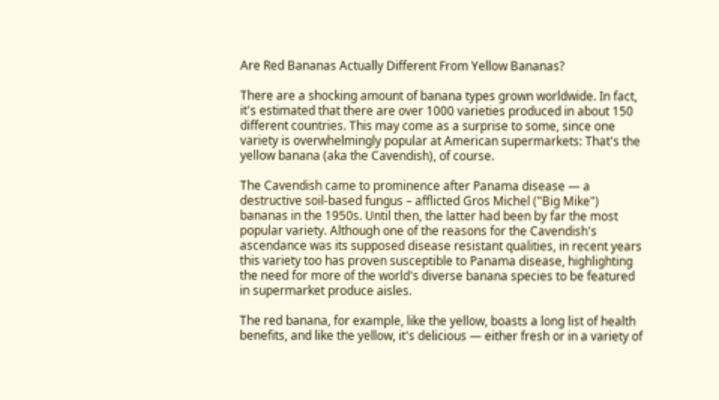Are Red Bananas Actually Different From Yellow Bananas?

There are a shocking amount of banana types grown worldwide. In fact, it's estimated that there are over 1000 varieties produced in about 150 different countries. This may come as a surprise to some, since one variety is overwhelmingly popular at American supermarkets: That's the yellow banana (aka the Cavendish), of course.

The Cavendish came to prominence after Panama disease — a destructive soil-based fungus – afflicted Gros Michel ("Big Mike") bananas in the 1950s. Until then, the latter had been by far the most popular variety. Although one of the reasons for the Cavendish's ascendance was its supposed disease resistant qualities, in recent years this variety too has proven susceptible to Panama disease, highlighting the need for more of the world's diverse banana species to be featured in supermarket produce aisles.

The red banana, for example, like the yellow, boasts a long list of health benefits, and like the yellow, it's delicious — either fresh or in a variety of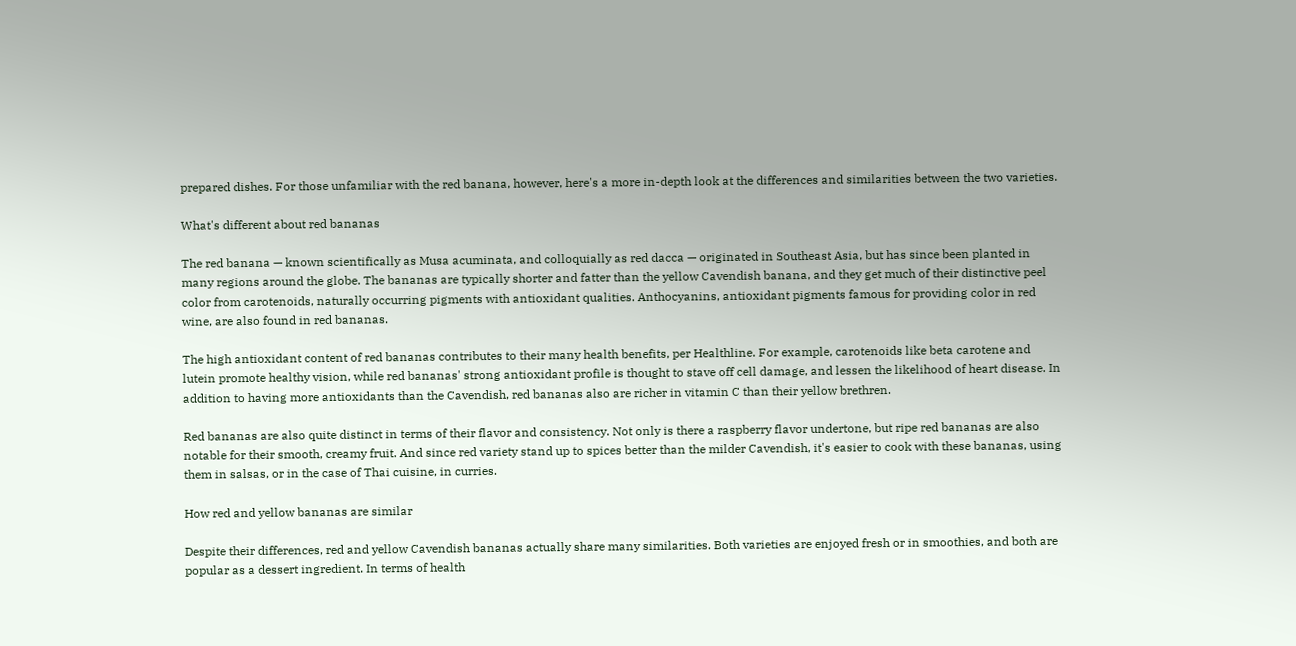prepared dishes. For those unfamiliar with the red banana, however, here's a more in-depth look at the differences and similarities between the two varieties.

What's different about red bananas

The red banana — known scientifically as Musa acuminata, and colloquially as red dacca — originated in Southeast Asia, but has since been planted in many regions around the globe. The bananas are typically shorter and fatter than the yellow Cavendish banana, and they get much of their distinctive peel color from carotenoids, naturally occurring pigments with antioxidant qualities. Anthocyanins, antioxidant pigments famous for providing color in red wine, are also found in red bananas.

The high antioxidant content of red bananas contributes to their many health benefits, per Healthline. For example, carotenoids like beta carotene and lutein promote healthy vision, while red bananas' strong antioxidant profile is thought to stave off cell damage, and lessen the likelihood of heart disease. In addition to having more antioxidants than the Cavendish, red bananas also are richer in vitamin C than their yellow brethren.

Red bananas are also quite distinct in terms of their flavor and consistency. Not only is there a raspberry flavor undertone, but ripe red bananas are also notable for their smooth, creamy fruit. And since red variety stand up to spices better than the milder Cavendish, it's easier to cook with these bananas, using them in salsas, or in the case of Thai cuisine, in curries.

How red and yellow bananas are similar

Despite their differences, red and yellow Cavendish bananas actually share many similarities. Both varieties are enjoyed fresh or in smoothies, and both are popular as a dessert ingredient. In terms of health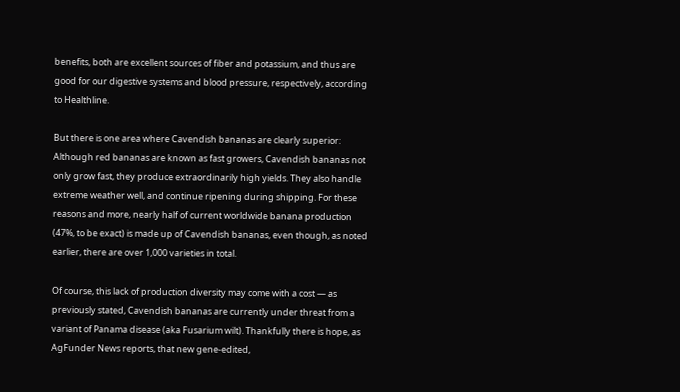benefits, both are excellent sources of fiber and potassium, and thus are good for our digestive systems and blood pressure, respectively, according to Healthline.

But there is one area where Cavendish bananas are clearly superior: Although red bananas are known as fast growers, Cavendish bananas not only grow fast, they produce extraordinarily high yields. They also handle extreme weather well, and continue ripening during shipping. For these reasons and more, nearly half of current worldwide banana production (47%, to be exact) is made up of Cavendish bananas, even though, as noted earlier, there are over 1,000 varieties in total.

Of course, this lack of production diversity may come with a cost — as previously stated, Cavendish bananas are currently under threat from a variant of Panama disease (aka Fusarium wilt). Thankfully there is hope, as AgFunder News reports, that new gene-edited,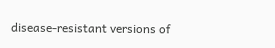disease-resistant versions of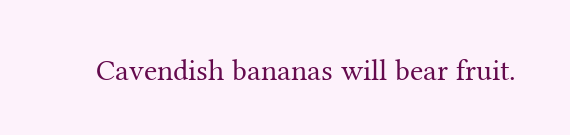Cavendish bananas will bear fruit.